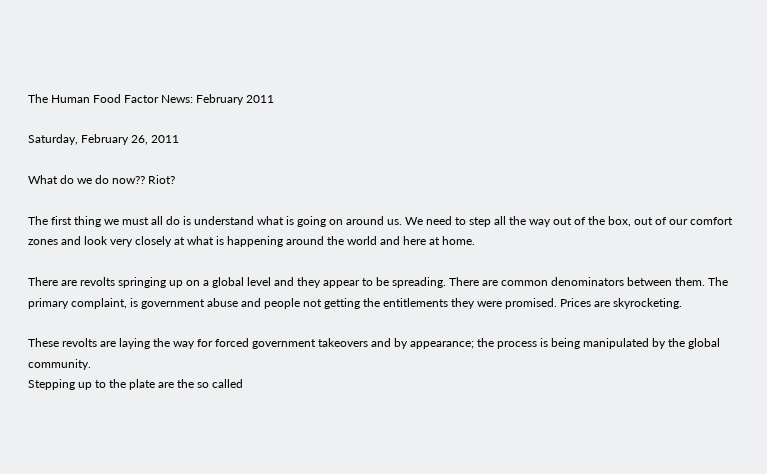The Human Food Factor News: February 2011

Saturday, February 26, 2011

What do we do now?? Riot?

The first thing we must all do is understand what is going on around us. We need to step all the way out of the box, out of our comfort zones and look very closely at what is happening around the world and here at home.

There are revolts springing up on a global level and they appear to be spreading. There are common denominators between them. The primary complaint, is government abuse and people not getting the entitlements they were promised. Prices are skyrocketing.

These revolts are laying the way for forced government takeovers and by appearance; the process is being manipulated by the global community.
Stepping up to the plate are the so called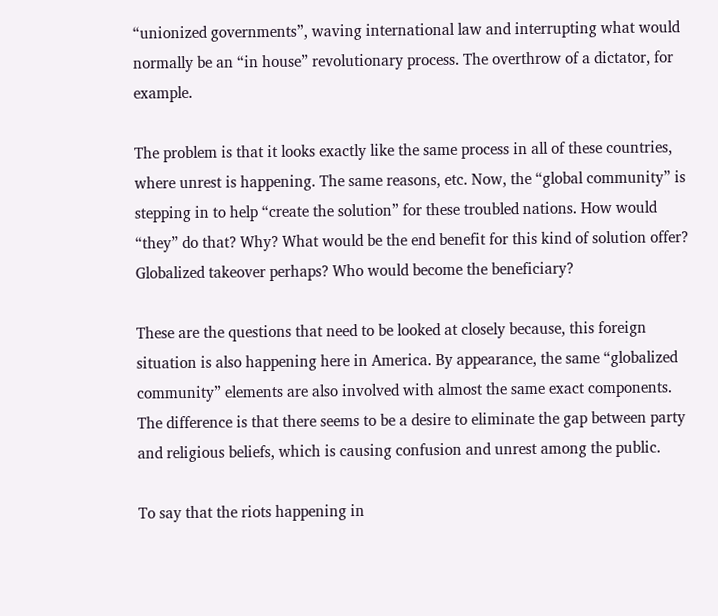“unionized governments”, waving international law and interrupting what would normally be an “in house” revolutionary process. The overthrow of a dictator, for example.

The problem is that it looks exactly like the same process in all of these countries, where unrest is happening. The same reasons, etc. Now, the “global community” is stepping in to help “create the solution” for these troubled nations. How would “they” do that? Why? What would be the end benefit for this kind of solution offer? Globalized takeover perhaps? Who would become the beneficiary?

These are the questions that need to be looked at closely because, this foreign situation is also happening here in America. By appearance, the same “globalized community” elements are also involved with almost the same exact components. The difference is that there seems to be a desire to eliminate the gap between party and religious beliefs, which is causing confusion and unrest among the public.

To say that the riots happening in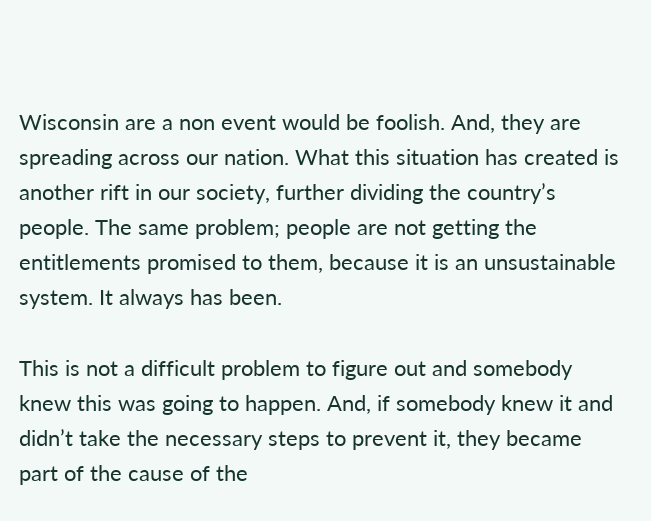Wisconsin are a non event would be foolish. And, they are spreading across our nation. What this situation has created is another rift in our society, further dividing the country’s people. The same problem; people are not getting the entitlements promised to them, because it is an unsustainable system. It always has been.

This is not a difficult problem to figure out and somebody knew this was going to happen. And, if somebody knew it and didn’t take the necessary steps to prevent it, they became part of the cause of the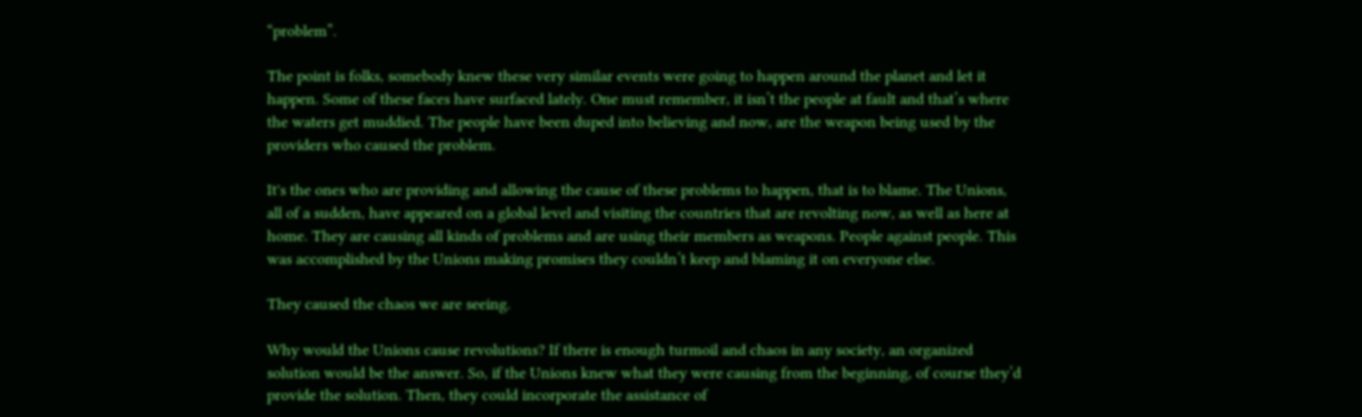“problem”.

The point is folks, somebody knew these very similar events were going to happen around the planet and let it happen. Some of these faces have surfaced lately. One must remember, it isn’t the people at fault and that’s where the waters get muddied. The people have been duped into believing and now, are the weapon being used by the providers who caused the problem.

It's the ones who are providing and allowing the cause of these problems to happen, that is to blame. The Unions, all of a sudden, have appeared on a global level and visiting the countries that are revolting now, as well as here at home. They are causing all kinds of problems and are using their members as weapons. People against people. This was accomplished by the Unions making promises they couldn’t keep and blaming it on everyone else.

They caused the chaos we are seeing.

Why would the Unions cause revolutions? If there is enough turmoil and chaos in any society, an organized solution would be the answer. So, if the Unions knew what they were causing from the beginning, of course they’d provide the solution. Then, they could incorporate the assistance of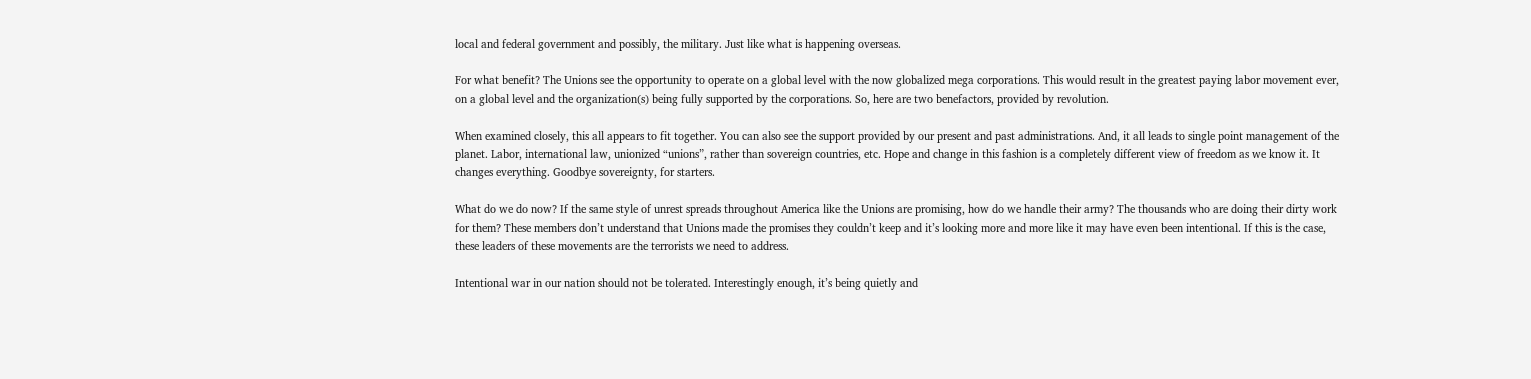local and federal government and possibly, the military. Just like what is happening overseas.

For what benefit? The Unions see the opportunity to operate on a global level with the now globalized mega corporations. This would result in the greatest paying labor movement ever, on a global level and the organization(s) being fully supported by the corporations. So, here are two benefactors, provided by revolution.

When examined closely, this all appears to fit together. You can also see the support provided by our present and past administrations. And, it all leads to single point management of the planet. Labor, international law, unionized “unions”, rather than sovereign countries, etc. Hope and change in this fashion is a completely different view of freedom as we know it. It changes everything. Goodbye sovereignty, for starters.

What do we do now? If the same style of unrest spreads throughout America like the Unions are promising, how do we handle their army? The thousands who are doing their dirty work for them? These members don’t understand that Unions made the promises they couldn’t keep and it’s looking more and more like it may have even been intentional. If this is the case, these leaders of these movements are the terrorists we need to address.

Intentional war in our nation should not be tolerated. Interestingly enough, it’s being quietly and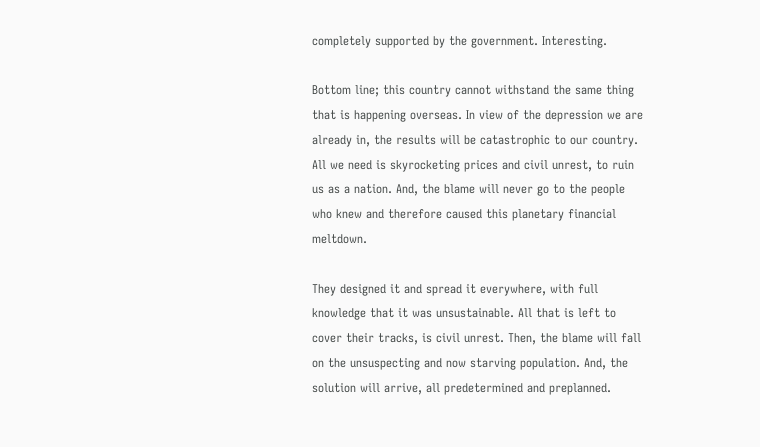completely supported by the government. Interesting.

Bottom line; this country cannot withstand the same thing that is happening overseas. In view of the depression we are already in, the results will be catastrophic to our country. All we need is skyrocketing prices and civil unrest, to ruin us as a nation. And, the blame will never go to the people who knew and therefore caused this planetary financial meltdown.

They designed it and spread it everywhere, with full knowledge that it was unsustainable. All that is left to cover their tracks, is civil unrest. Then, the blame will fall on the unsuspecting and now starving population. And, the solution will arrive, all predetermined and preplanned.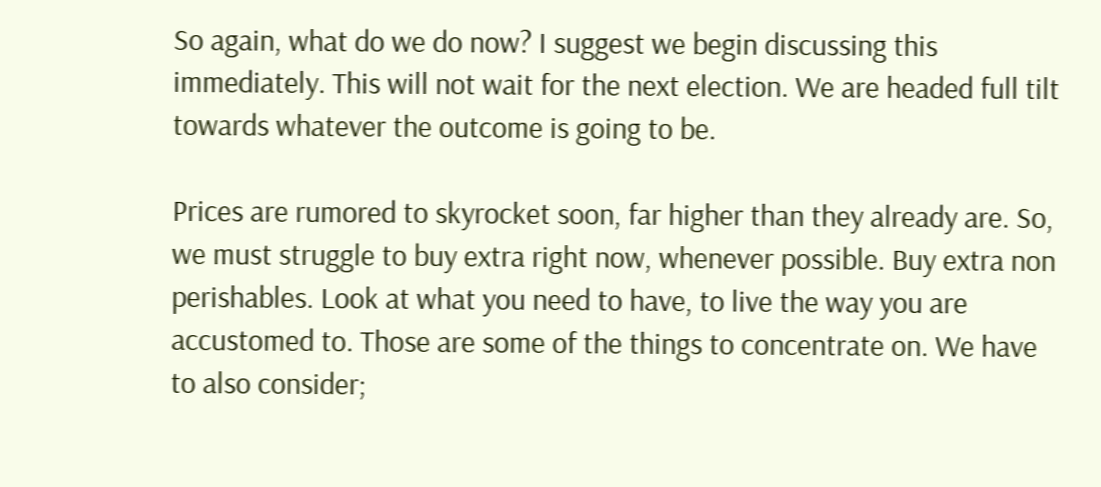So again, what do we do now? I suggest we begin discussing this immediately. This will not wait for the next election. We are headed full tilt towards whatever the outcome is going to be.

Prices are rumored to skyrocket soon, far higher than they already are. So, we must struggle to buy extra right now, whenever possible. Buy extra non perishables. Look at what you need to have, to live the way you are accustomed to. Those are some of the things to concentrate on. We have to also consider;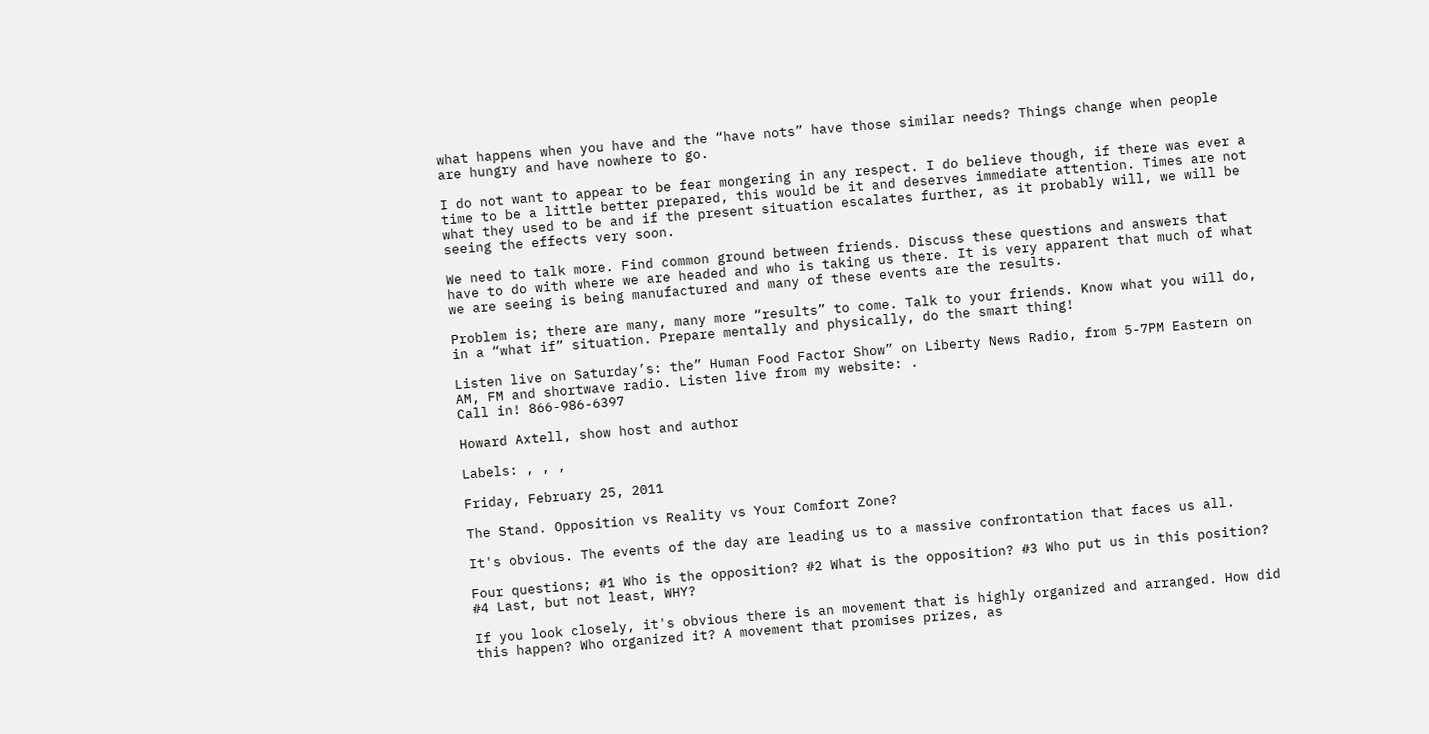what happens when you have and the “have nots” have those similar needs? Things change when people are hungry and have nowhere to go.

I do not want to appear to be fear mongering in any respect. I do believe though, if there was ever a time to be a little better prepared, this would be it and deserves immediate attention. Times are not what they used to be and if the present situation escalates further, as it probably will, we will be seeing the effects very soon.

We need to talk more. Find common ground between friends. Discuss these questions and answers that have to do with where we are headed and who is taking us there. It is very apparent that much of what we are seeing is being manufactured and many of these events are the results.

Problem is; there are many, many more “results” to come. Talk to your friends. Know what you will do, in a “what if” situation. Prepare mentally and physically, do the smart thing!

Listen live on Saturday’s: the” Human Food Factor Show” on Liberty News Radio, from 5-7PM Eastern on AM, FM and shortwave radio. Listen live from my website: .
Call in! 866-986-6397

Howard Axtell, show host and author

Labels: , , ,

Friday, February 25, 2011

The Stand. Opposition vs Reality vs Your Comfort Zone?

It's obvious. The events of the day are leading us to a massive confrontation that faces us all.

Four questions; #1 Who is the opposition? #2 What is the opposition? #3 Who put us in this position? #4 Last, but not least, WHY?

If you look closely, it's obvious there is an movement that is highly organized and arranged. How did this happen? Who organized it? A movement that promises prizes, as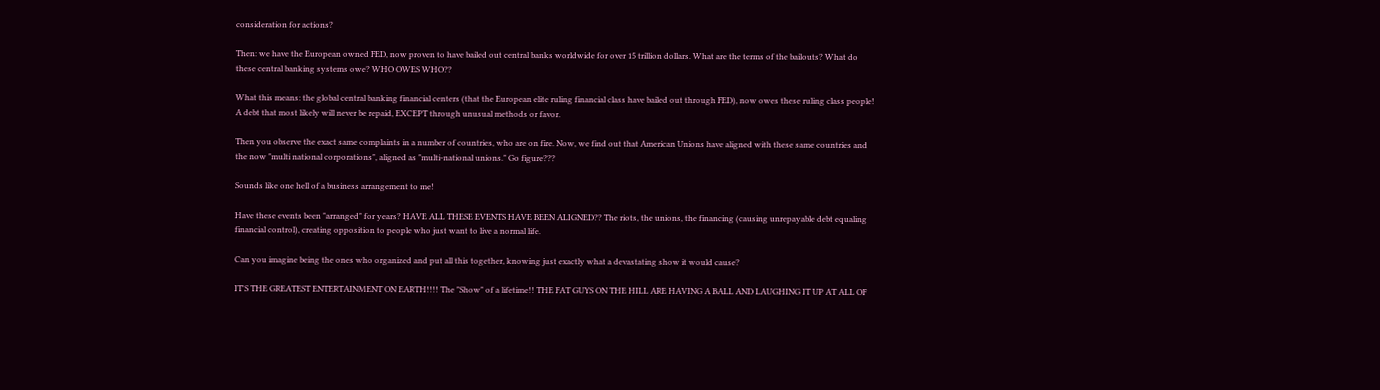consideration for actions?

Then: we have the European owned FED, now proven to have bailed out central banks worldwide for over 15 trillion dollars. What are the terms of the bailouts? What do these central banking systems owe? WHO OWES WHO??

What this means: the global central banking financial centers (that the European elite ruling financial class have bailed out through FED), now owes these ruling class people! A debt that most likely will never be repaid, EXCEPT through unusual methods or favor.

Then you observe the exact same complaints in a number of countries, who are on fire. Now, we find out that American Unions have aligned with these same countries and the now "multi national corporations", aligned as "multi-national unions." Go figure???

Sounds like one hell of a business arrangement to me!

Have these events been "arranged" for years? HAVE ALL THESE EVENTS HAVE BEEN ALIGNED?? The riots, the unions, the financing (causing unrepayable debt equaling financial control), creating opposition to people who just want to live a normal life.

Can you imagine being the ones who organized and put all this together, knowing just exactly what a devastating show it would cause?

IT'S THE GREATEST ENTERTAINMENT ON EARTH!!!! The "Show" of a lifetime!! THE FAT GUYS ON THE HILL ARE HAVING A BALL AND LAUGHING IT UP AT ALL OF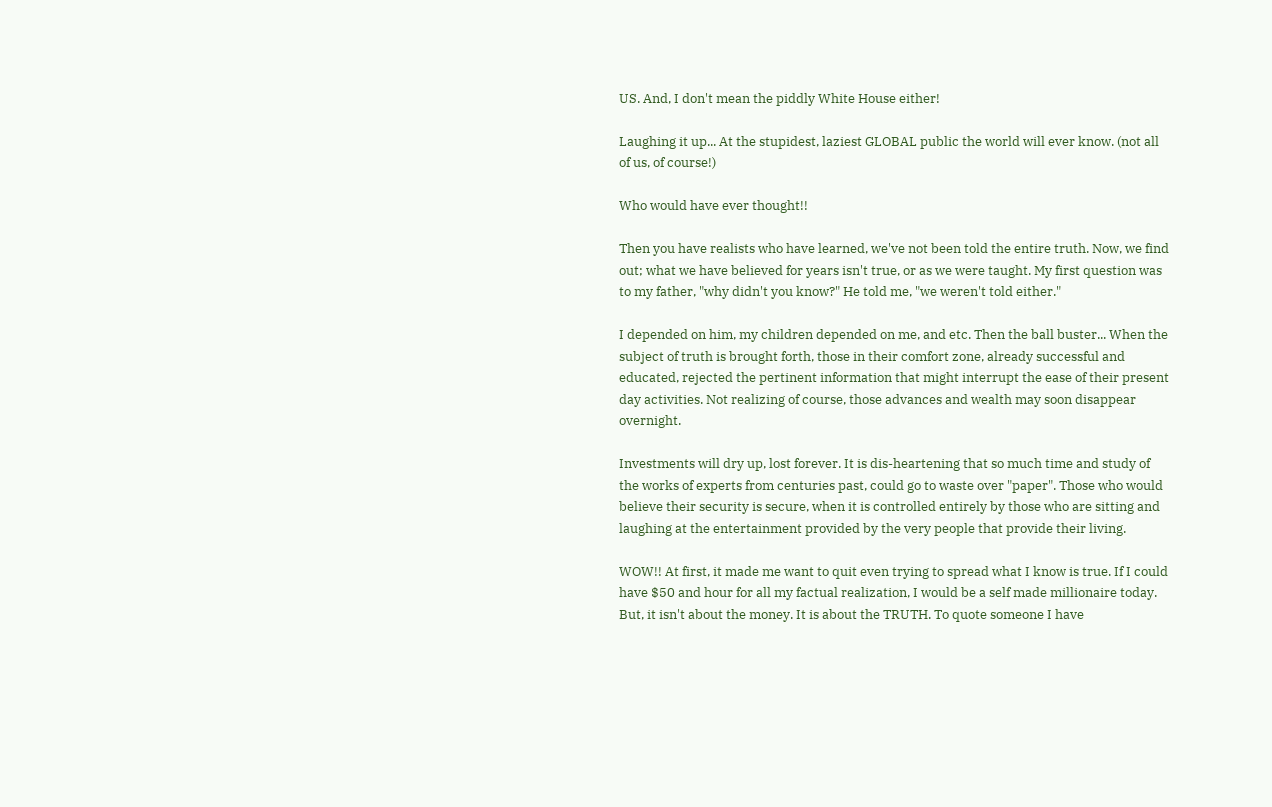US. And, I don't mean the piddly White House either!

Laughing it up... At the stupidest, laziest GLOBAL public the world will ever know. (not all of us, of course!)

Who would have ever thought!!

Then you have realists who have learned, we've not been told the entire truth. Now, we find out; what we have believed for years isn't true, or as we were taught. My first question was to my father, "why didn't you know?" He told me, "we weren't told either."

I depended on him, my children depended on me, and etc. Then the ball buster... When the subject of truth is brought forth, those in their comfort zone, already successful and educated, rejected the pertinent information that might interrupt the ease of their present day activities. Not realizing of course, those advances and wealth may soon disappear overnight.

Investments will dry up, lost forever. It is dis-heartening that so much time and study of the works of experts from centuries past, could go to waste over "paper". Those who would believe their security is secure, when it is controlled entirely by those who are sitting and laughing at the entertainment provided by the very people that provide their living.

WOW!! At first, it made me want to quit even trying to spread what I know is true. If I could have $50 and hour for all my factual realization, I would be a self made millionaire today. But, it isn't about the money. It is about the TRUTH. To quote someone I have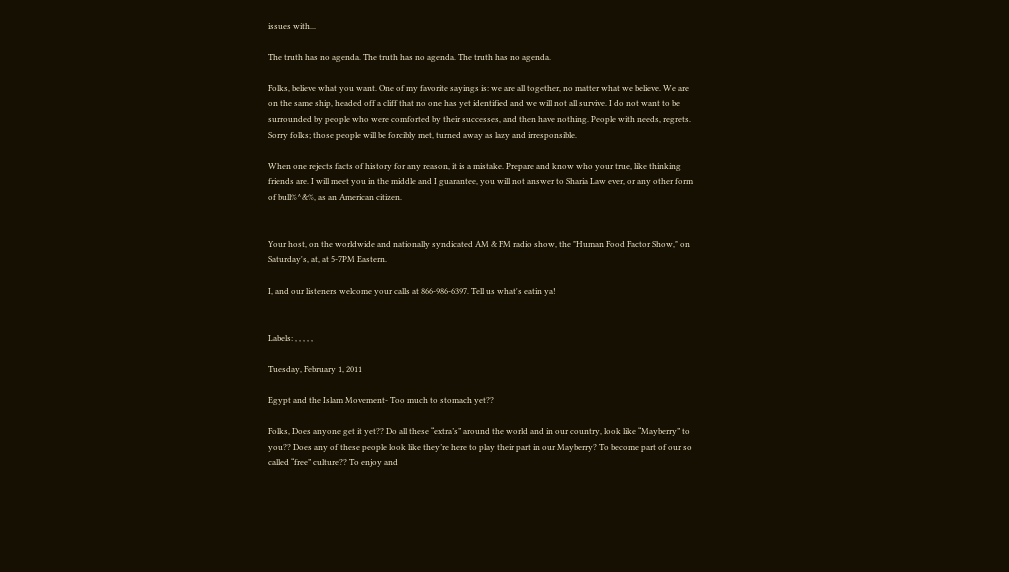issues with...

The truth has no agenda. The truth has no agenda. The truth has no agenda.

Folks, believe what you want. One of my favorite sayings is: we are all together, no matter what we believe. We are on the same ship, headed off a cliff that no one has yet identified and we will not all survive. I do not want to be surrounded by people who were comforted by their successes, and then have nothing. People with needs, regrets. Sorry folks; those people will be forcibly met, turned away as lazy and irresponsible.

When one rejects facts of history for any reason, it is a mistake. Prepare and know who your true, like thinking friends are. I will meet you in the middle and I guarantee, you will not answer to Sharia Law ever, or any other form of bull%^&%, as an American citizen.


Your host, on the worldwide and nationally syndicated AM & FM radio show, the "Human Food Factor Show," on Saturday's, at, at 5-7PM Eastern.

I, and our listeners welcome your calls at 866-986-6397. Tell us what's eatin ya!


Labels: , , , , ,

Tuesday, February 1, 2011

Egypt and the Islam Movement- Too much to stomach yet??

Folks, Does anyone get it yet?? Do all these “extra’s” around the world and in our country, look like “Mayberry” to you?? Does any of these people look like they’re here to play their part in our Mayberry? To become part of our so called “free” culture?? To enjoy and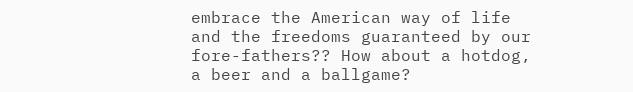embrace the American way of life and the freedoms guaranteed by our fore-fathers?? How about a hotdog, a beer and a ballgame?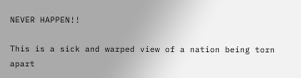NEVER HAPPEN!!

This is a sick and warped view of a nation being torn apart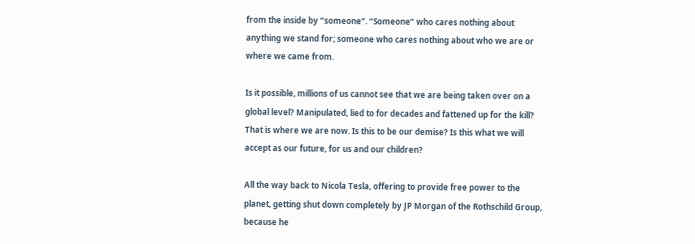from the inside by ”someone”. “Someone” who cares nothing about anything we stand for; someone who cares nothing about who we are or where we came from.

Is it possible, millions of us cannot see that we are being taken over on a global level? Manipulated, lied to for decades and fattened up for the kill? That is where we are now. Is this to be our demise? Is this what we will accept as our future, for us and our children?

All the way back to Nicola Tesla, offering to provide free power to the planet, getting shut down completely by JP Morgan of the Rothschild Group, because he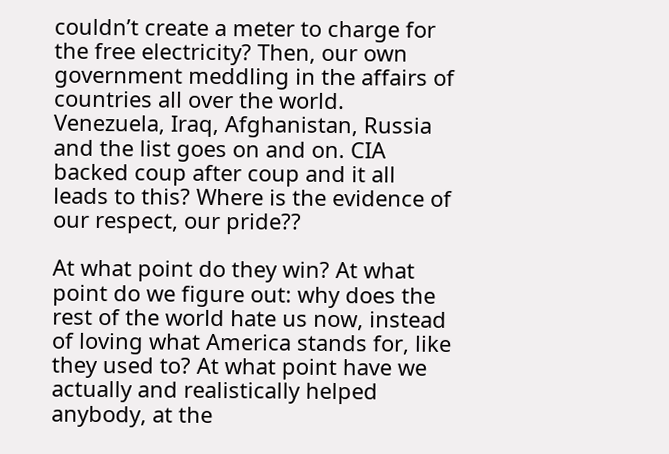couldn’t create a meter to charge for the free electricity? Then, our own government meddling in the affairs of countries all over the world. Venezuela, Iraq, Afghanistan, Russia and the list goes on and on. CIA backed coup after coup and it all leads to this? Where is the evidence of our respect, our pride??

At what point do they win? At what point do we figure out: why does the rest of the world hate us now, instead of loving what America stands for, like they used to? At what point have we actually and realistically helped anybody, at the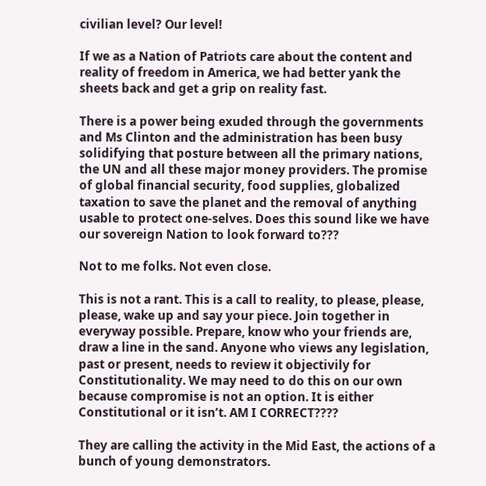civilian level? Our level!

If we as a Nation of Patriots care about the content and reality of freedom in America, we had better yank the sheets back and get a grip on reality fast.

There is a power being exuded through the governments and Ms Clinton and the administration has been busy solidifying that posture between all the primary nations, the UN and all these major money providers. The promise of global financial security, food supplies, globalized taxation to save the planet and the removal of anything usable to protect one-selves. Does this sound like we have our sovereign Nation to look forward to???

Not to me folks. Not even close.

This is not a rant. This is a call to reality, to please, please, please, wake up and say your piece. Join together in everyway possible. Prepare, know who your friends are, draw a line in the sand. Anyone who views any legislation, past or present, needs to review it objectivily for Constitutionality. We may need to do this on our own because compromise is not an option. It is either Constitutional or it isn’t. AM I CORRECT????

They are calling the activity in the Mid East, the actions of a bunch of young demonstrators.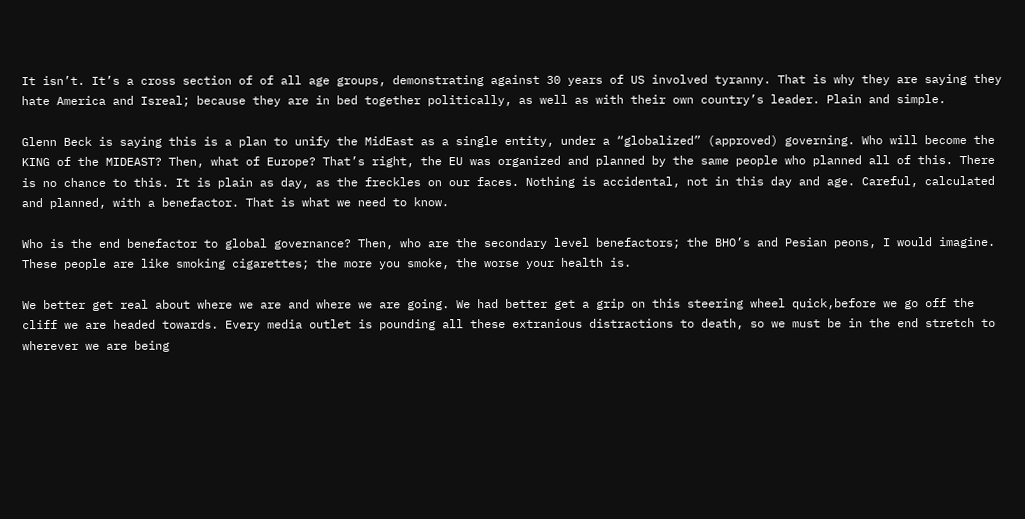It isn’t. It’s a cross section of of all age groups, demonstrating against 30 years of US involved tyranny. That is why they are saying they hate America and Isreal; because they are in bed together politically, as well as with their own country’s leader. Plain and simple.

Glenn Beck is saying this is a plan to unify the MidEast as a single entity, under a “globalized” (approved) governing. Who will become the KING of the MIDEAST? Then, what of Europe? That’s right, the EU was organized and planned by the same people who planned all of this. There is no chance to this. It is plain as day, as the freckles on our faces. Nothing is accidental, not in this day and age. Careful, calculated and planned, with a benefactor. That is what we need to know.

Who is the end benefactor to global governance? Then, who are the secondary level benefactors; the BHO’s and Pesian peons, I would imagine. These people are like smoking cigarettes; the more you smoke, the worse your health is.

We better get real about where we are and where we are going. We had better get a grip on this steering wheel quick,before we go off the cliff we are headed towards. Every media outlet is pounding all these extranious distractions to death, so we must be in the end stretch to wherever we are being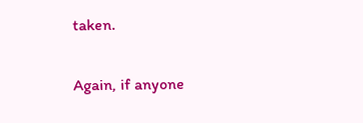taken.

Again, if anyone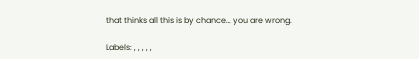that thinks all this is by chance… you are wrong.

Labels: , , , , ,